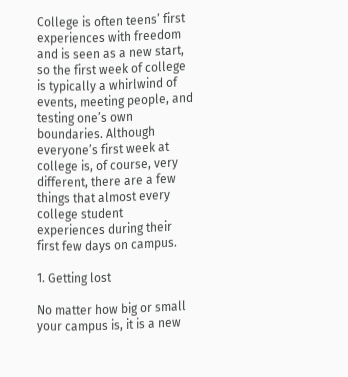College is often teens’ first experiences with freedom and is seen as a new start, so the first week of college is typically a whirlwind of events, meeting people, and testing one’s own boundaries. Although everyone’s first week at college is, of course, very different, there are a few things that almost every college student experiences during their first few days on campus.

1. Getting lost

No matter how big or small your campus is, it is a new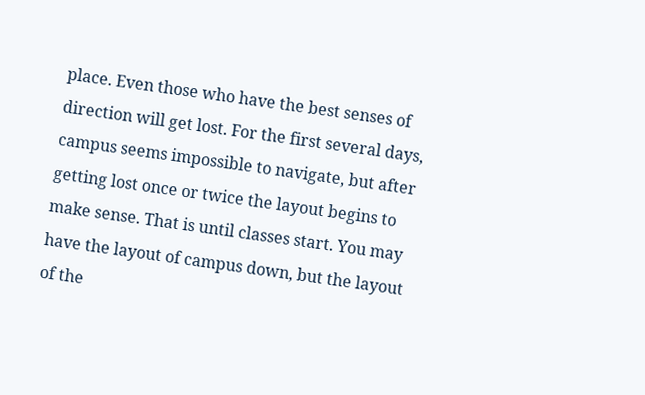place. Even those who have the best senses of direction will get lost. For the first several days, campus seems impossible to navigate, but after getting lost once or twice the layout begins to make sense. That is until classes start. You may have the layout of campus down, but the layout of the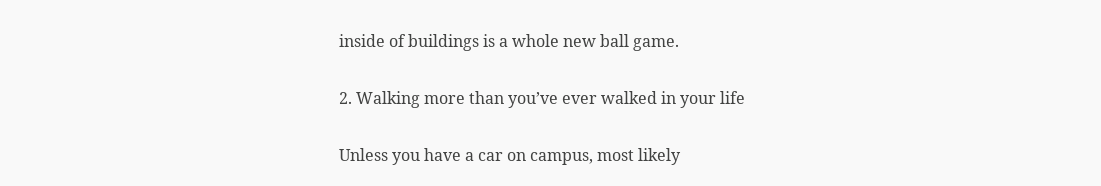inside of buildings is a whole new ball game.

2. Walking more than you’ve ever walked in your life

Unless you have a car on campus, most likely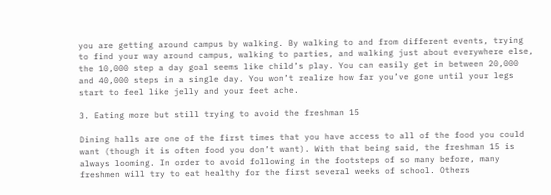you are getting around campus by walking. By walking to and from different events, trying to find your way around campus, walking to parties, and walking just about everywhere else, the 10,000 step a day goal seems like child’s play. You can easily get in between 20,000 and 40,000 steps in a single day. You won’t realize how far you’ve gone until your legs start to feel like jelly and your feet ache.

3. Eating more but still trying to avoid the freshman 15

Dining halls are one of the first times that you have access to all of the food you could want (though it is often food you don’t want). With that being said, the freshman 15 is always looming. In order to avoid following in the footsteps of so many before, many freshmen will try to eat healthy for the first several weeks of school. Others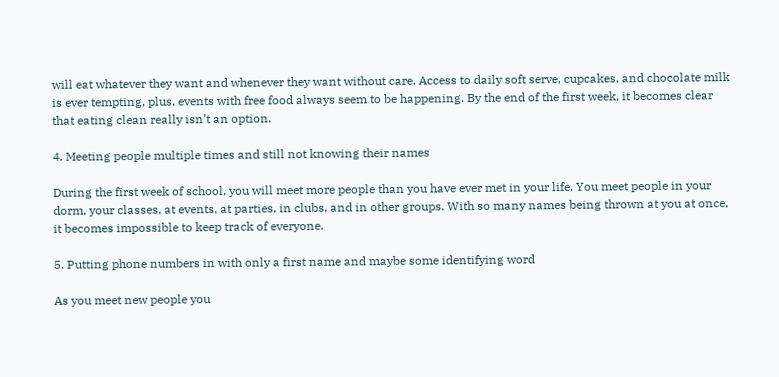will eat whatever they want and whenever they want without care. Access to daily soft serve, cupcakes, and chocolate milk is ever tempting, plus, events with free food always seem to be happening. By the end of the first week, it becomes clear that eating clean really isn’t an option.

4. Meeting people multiple times and still not knowing their names

During the first week of school, you will meet more people than you have ever met in your life. You meet people in your dorm, your classes, at events, at parties, in clubs, and in other groups. With so many names being thrown at you at once, it becomes impossible to keep track of everyone.

5. Putting phone numbers in with only a first name and maybe some identifying word

As you meet new people you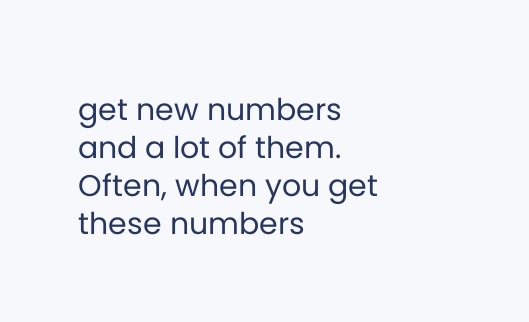get new numbers and a lot of them. Often, when you get these numbers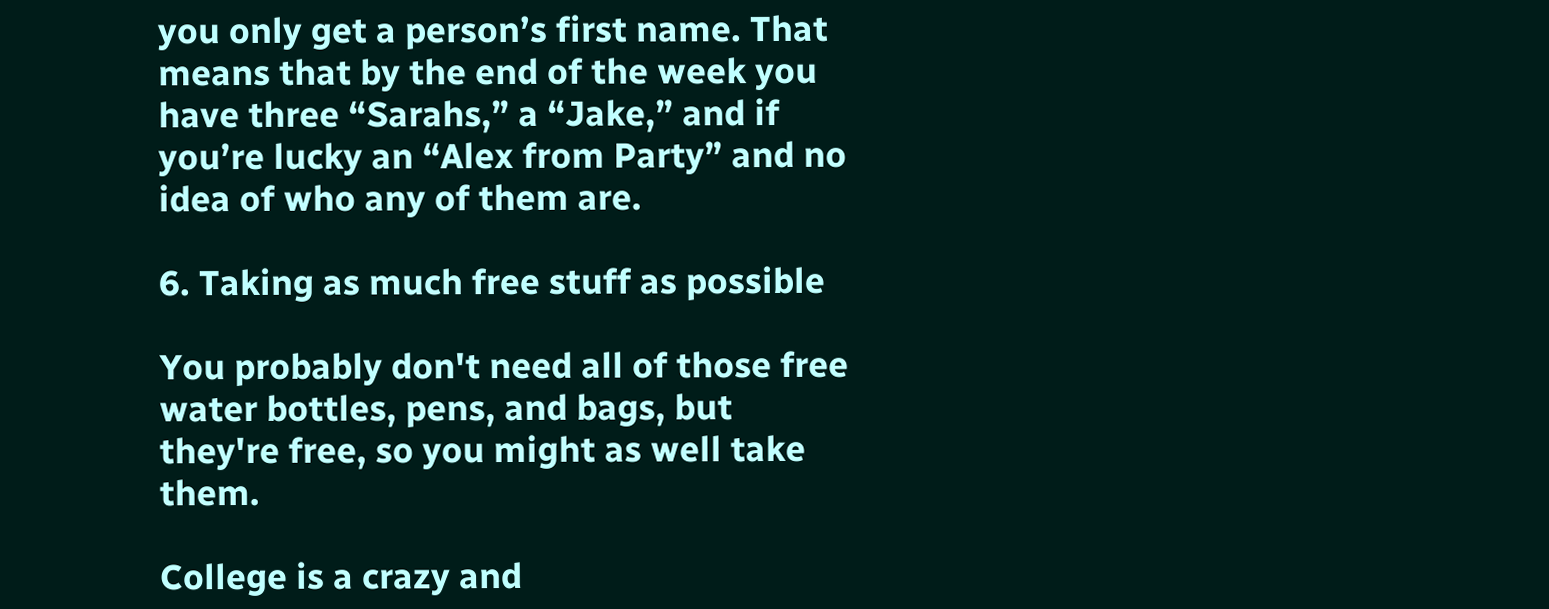you only get a person’s first name. That means that by the end of the week you have three “Sarahs,” a “Jake,” and if you’re lucky an “Alex from Party” and no idea of who any of them are.

6. Taking as much free stuff as possible

You probably don't need all of those free water bottles, pens, and bags, but they're free, so you might as well take them.

College is a crazy and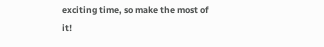exciting time, so make the most of it!